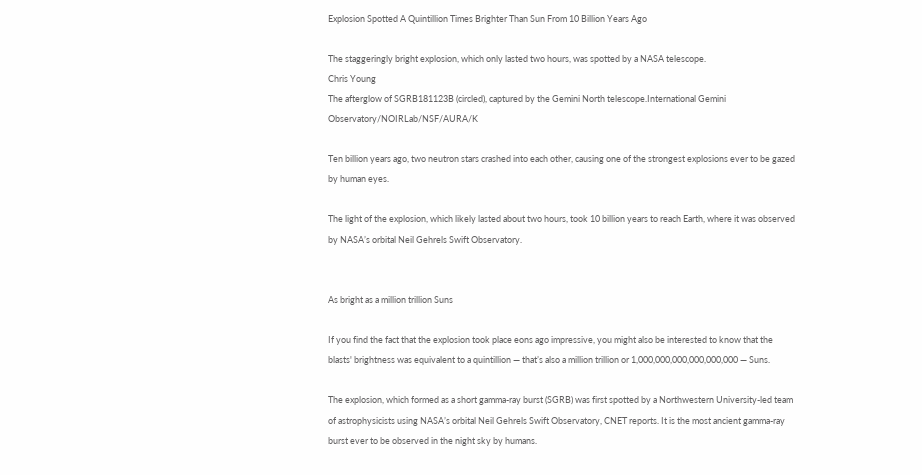Explosion Spotted A Quintillion Times Brighter Than Sun From 10 Billion Years Ago

The staggeringly bright explosion, which only lasted two hours, was spotted by a NASA telescope.
Chris Young
The afterglow of SGRB181123B (circled), captured by the Gemini North telescope.International Gemini Observatory/NOIRLab/NSF/AURA/K

Ten billion years ago, two neutron stars crashed into each other, causing one of the strongest explosions ever to be gazed by human eyes.

The light of the explosion, which likely lasted about two hours, took 10 billion years to reach Earth, where it was observed by NASA’s orbital Neil Gehrels Swift Observatory.


As bright as a million trillion Suns

If you find the fact that the explosion took place eons ago impressive, you might also be interested to know that the blasts' brightness was equivalent to a quintillion — that’s also a million trillion or 1,000,000,000,000,000,000 — Suns.

The explosion, which formed as a short gamma-ray burst (SGRB) was first spotted by a Northwestern University-led team of astrophysicists using NASA’s orbital Neil Gehrels Swift Observatory, CNET reports. It is the most ancient gamma-ray burst ever to be observed in the night sky by humans.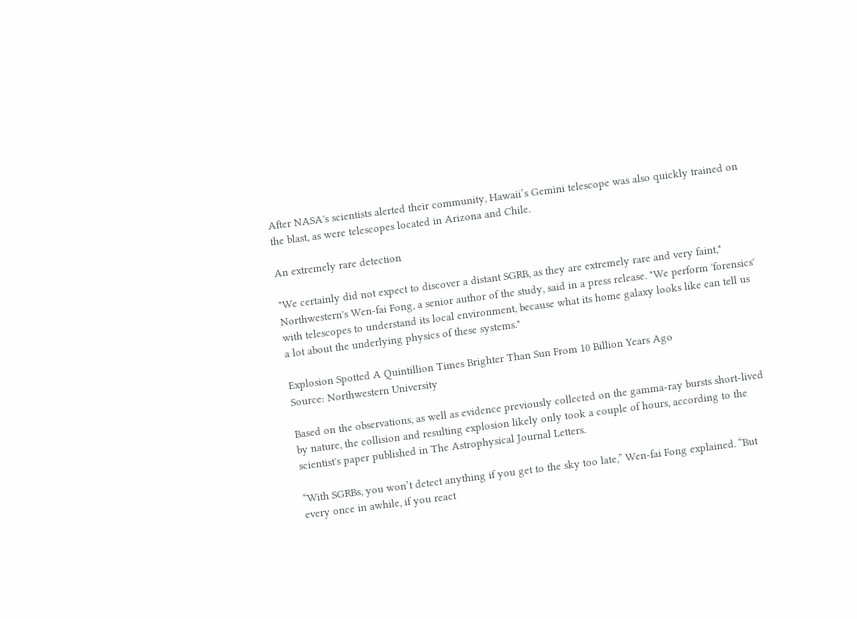After NASA's scientists alerted their community, Hawaii’s Gemini telescope was also quickly trained on the blast, as were telescopes located in Arizona and Chile.

An extremely rare detection

"We certainly did not expect to discover a distant SGRB, as they are extremely rare and very faint," Northwestern's Wen-fai Fong, a senior author of the study, said in a press release. "We perform 'forensics' with telescopes to understand its local environment, because what its home galaxy looks like can tell us a lot about the underlying physics of these systems."

Explosion Spotted A Quintillion Times Brighter Than Sun From 10 Billion Years Ago
Source: Northwestern University

Based on the observations, as well as evidence previously collected on the gamma-ray bursts short-lived by nature, the collision and resulting explosion likely only took a couple of hours, according to the scientist's paper published in The Astrophysical Journal Letters.

“With SGRBs, you won’t detect anything if you get to the sky too late,” Wen-fai Fong explained. “But every once in awhile, if you react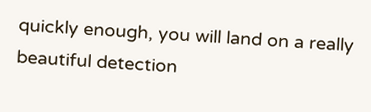quickly enough, you will land on a really beautiful detection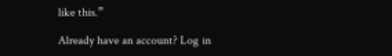like this.”

Already have an account? Log in